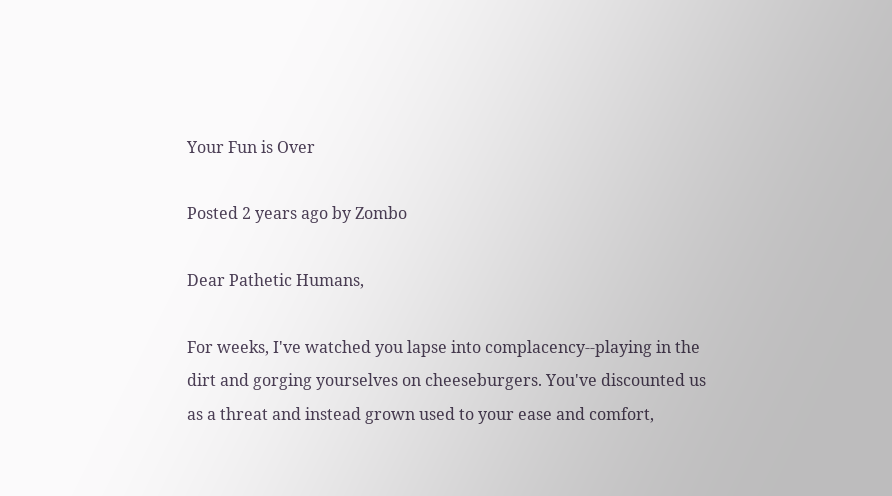Your Fun is Over

Posted 2 years ago by Zombo

Dear Pathetic Humans,

For weeks, I've watched you lapse into complacency--playing in the dirt and gorging yourselves on cheeseburgers. You've discounted us as a threat and instead grown used to your ease and comfort,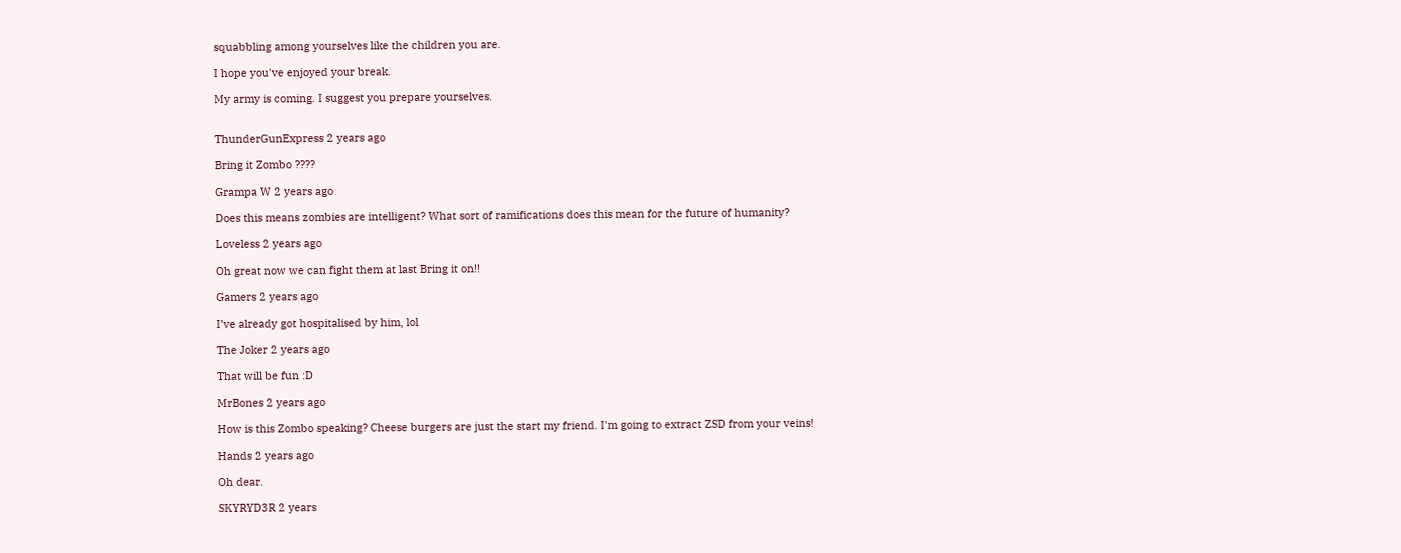squabbling among yourselves like the children you are.

I hope you've enjoyed your break.

My army is coming. I suggest you prepare yourselves.


ThunderGunExpress 2 years ago

Bring it Zombo ????

Grampa W 2 years ago

Does this means zombies are intelligent? What sort of ramifications does this mean for the future of humanity?

Loveless 2 years ago

Oh great now we can fight them at last Bring it on!!

Gamers 2 years ago

I’ve already got hospitalised by him, lol

The Joker 2 years ago

That will be fun :D

MrBones 2 years ago

How is this Zombo speaking? Cheese burgers are just the start my friend. I'm going to extract ZSD from your veins!

Hands 2 years ago

Oh dear.

SKYRYD3R 2 years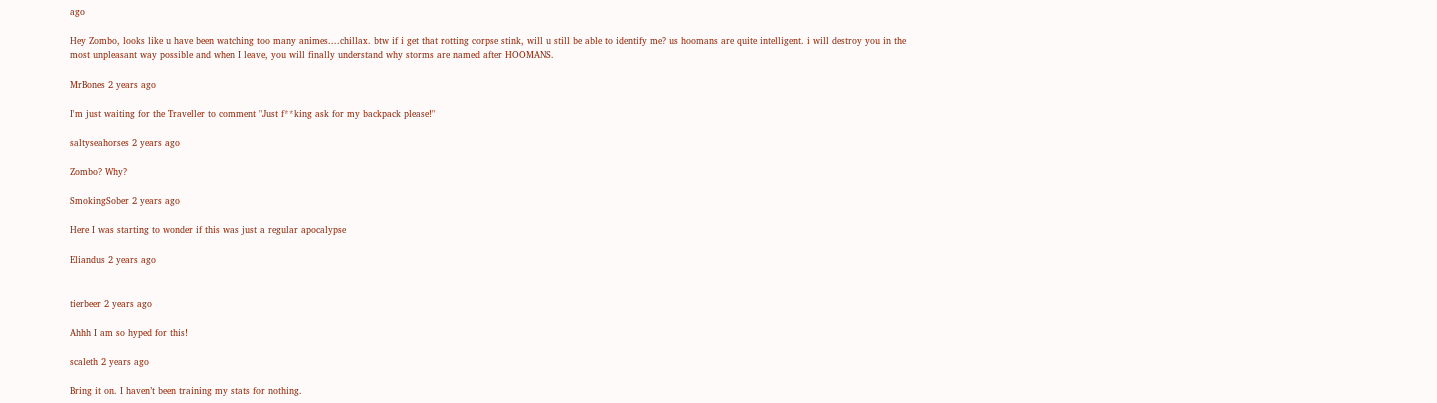ago

Hey Zombo, looks like u have been watching too many animes....chillax. btw if i get that rotting corpse stink, will u still be able to identify me? us hoomans are quite intelligent. i will destroy you in the most unpleasant way possible and when I leave, you will finally understand why storms are named after HOOMANS.

MrBones 2 years ago

I'm just waiting for the Traveller to comment "Just f**king ask for my backpack please!"

saltyseahorses 2 years ago

Zombo? Why?

SmokingSober 2 years ago

Here I was starting to wonder if this was just a regular apocalypse

Eliandus 2 years ago


tierbeer 2 years ago

Ahhh I am so hyped for this!

scaleth 2 years ago

Bring it on. I haven’t been training my stats for nothing.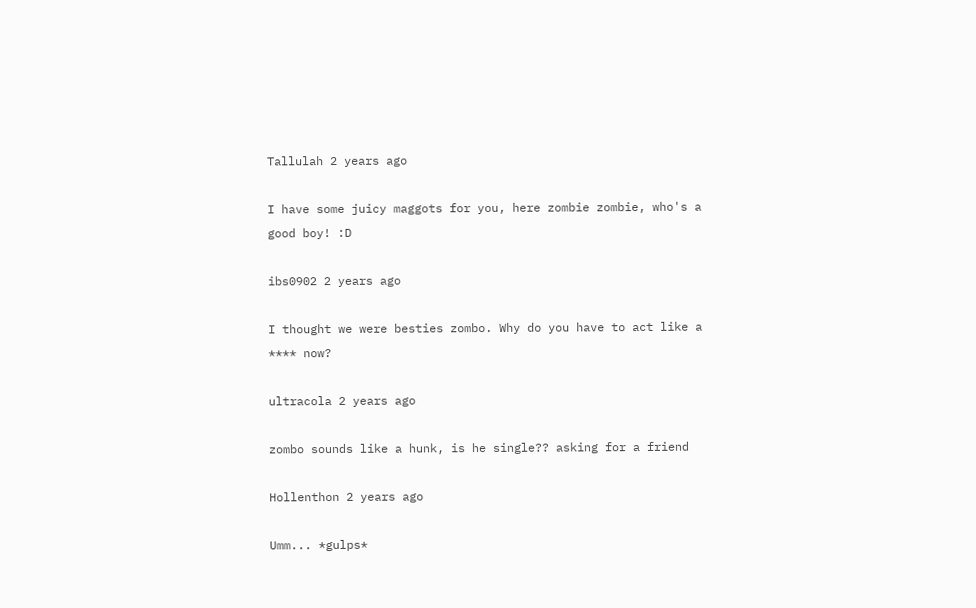Tallulah 2 years ago

I have some juicy maggots for you, here zombie zombie, who's a good boy! :D

ibs0902 2 years ago

I thought we were besties zombo. Why do you have to act like a **** now?

ultracola 2 years ago

zombo sounds like a hunk, is he single?? asking for a friend

Hollenthon 2 years ago

Umm... *gulps*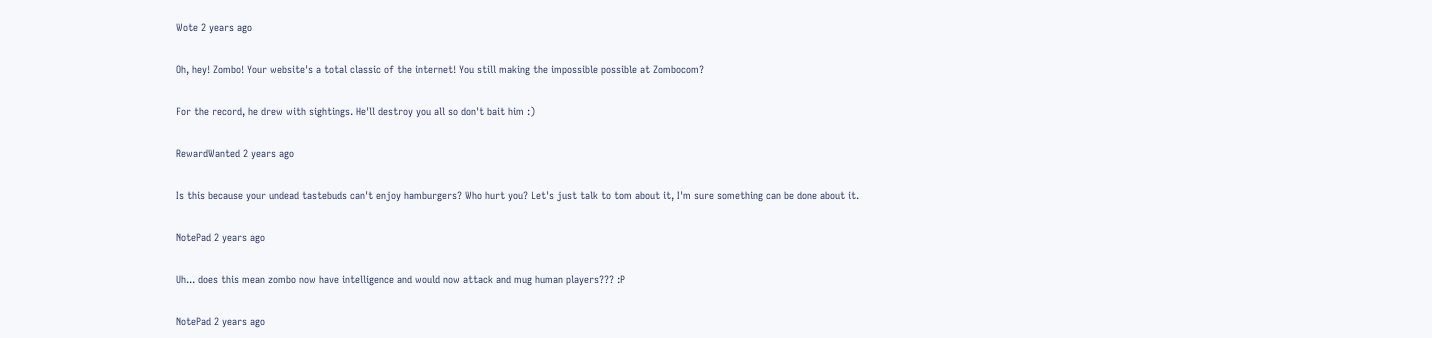Wote 2 years ago

Oh, hey! Zombo! Your website's a total classic of the internet! You still making the impossible possible at Zombocom?

For the record, he drew with sightings. He'll destroy you all so don't bait him :)

RewardWanted 2 years ago

Is this because your undead tastebuds can't enjoy hamburgers? Who hurt you? Let's just talk to tom about it, I'm sure something can be done about it.

NotePad 2 years ago

Uh... does this mean zombo now have intelligence and would now attack and mug human players??? :P

NotePad 2 years ago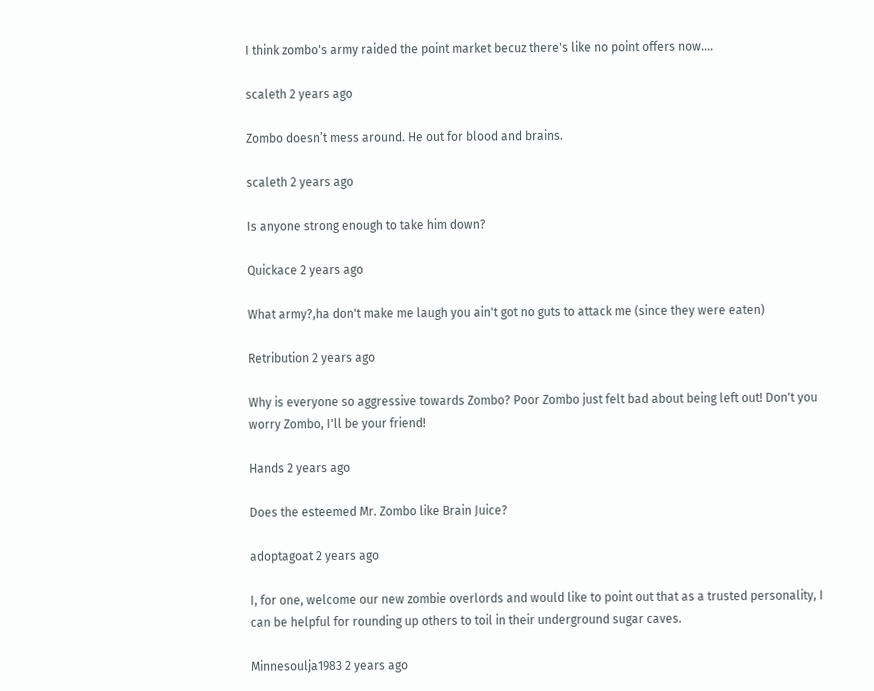I think zombo's army raided the point market becuz there's like no point offers now....

scaleth 2 years ago

Zombo doesn’t mess around. He out for blood and brains.

scaleth 2 years ago

Is anyone strong enough to take him down?

Quickace 2 years ago

What army?,ha don't make me laugh you ain't got no guts to attack me (since they were eaten)

Retribution 2 years ago

Why is everyone so aggressive towards Zombo? Poor Zombo just felt bad about being left out! Don't you worry Zombo, I'll be your friend!

Hands 2 years ago

Does the esteemed Mr. Zombo like Brain Juice?

adoptagoat 2 years ago

I, for one, welcome our new zombie overlords and would like to point out that as a trusted personality, I can be helpful for rounding up others to toil in their underground sugar caves.

Minnesoulja1983 2 years ago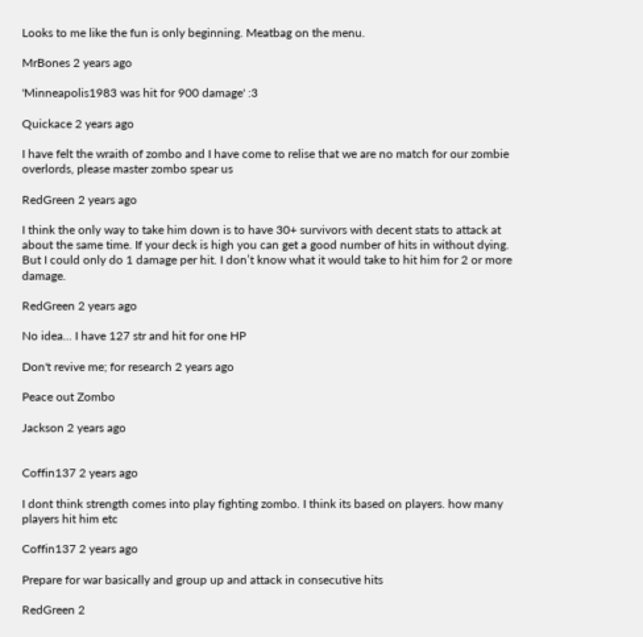Looks to me like the fun is only beginning. Meatbag on the menu.

MrBones 2 years ago

'Minneapolis1983 was hit for 900 damage' :3

Quickace 2 years ago

I have felt the wraith of zombo and I have come to relise that we are no match for our zombie overlords, please master zombo spear us

RedGreen 2 years ago

I think the only way to take him down is to have 30+ survivors with decent stats to attack at about the same time. If your deck is high you can get a good number of hits in without dying. But I could only do 1 damage per hit. I don’t know what it would take to hit him for 2 or more damage.

RedGreen 2 years ago

No idea... I have 127 str and hit for one HP

Don't revive me; for research 2 years ago

Peace out Zombo

Jackson 2 years ago


Coffin137 2 years ago

I dont think strength comes into play fighting zombo. I think its based on players. how many players hit him etc

Coffin137 2 years ago

Prepare for war basically and group up and attack in consecutive hits

RedGreen 2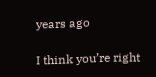years ago

I think you’re right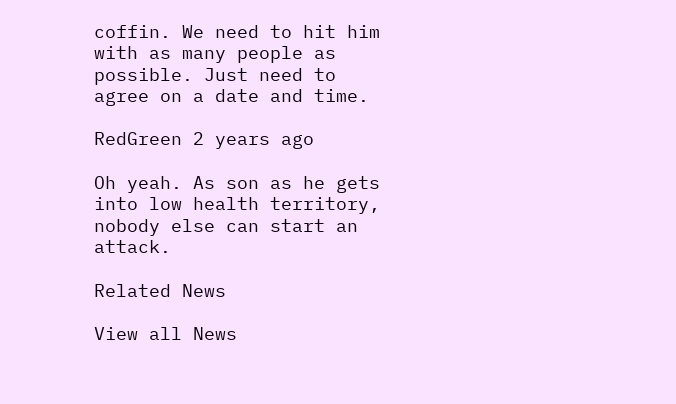coffin. We need to hit him with as many people as possible. Just need to agree on a date and time.

RedGreen 2 years ago

Oh yeah. As son as he gets into low health territory, nobody else can start an attack.

Related News

View all News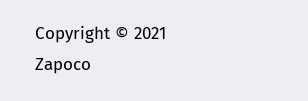Copyright © 2021 Zapoco